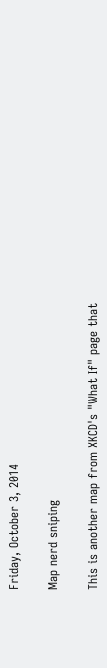Friday, October 3, 2014

Map nerd sniping

This is another map from XKCD's "What If" page that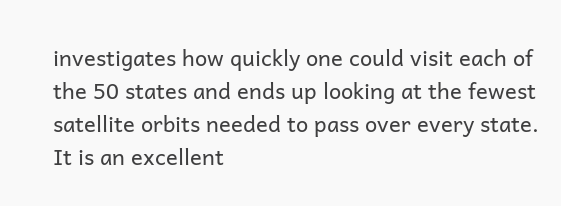investigates how quickly one could visit each of the 50 states and ends up looking at the fewest satellite orbits needed to pass over every state. It is an excellent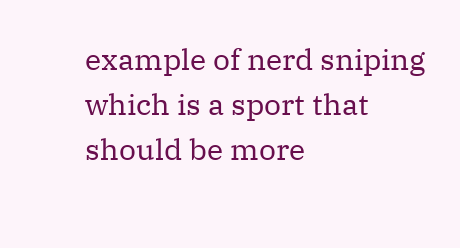example of nerd sniping which is a sport that should be more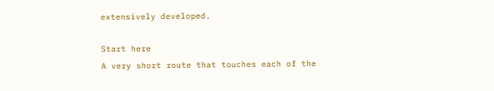extensively developed.

Start here
A very short route that touches each of the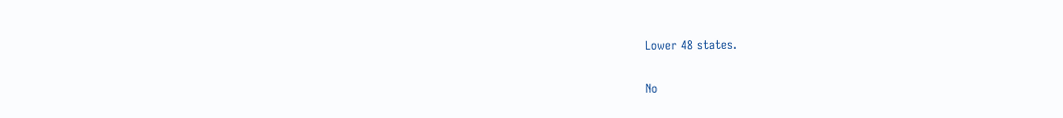Lower 48 states.

No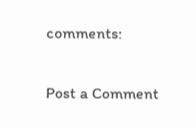comments:

Post a Comment